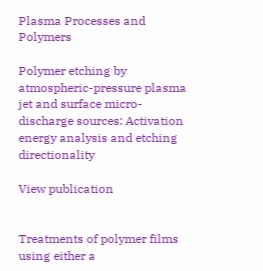Plasma Processes and Polymers

Polymer etching by atmospheric-pressure plasma jet and surface micro-discharge sources: Activation energy analysis and etching directionality

View publication


Treatments of polymer films using either a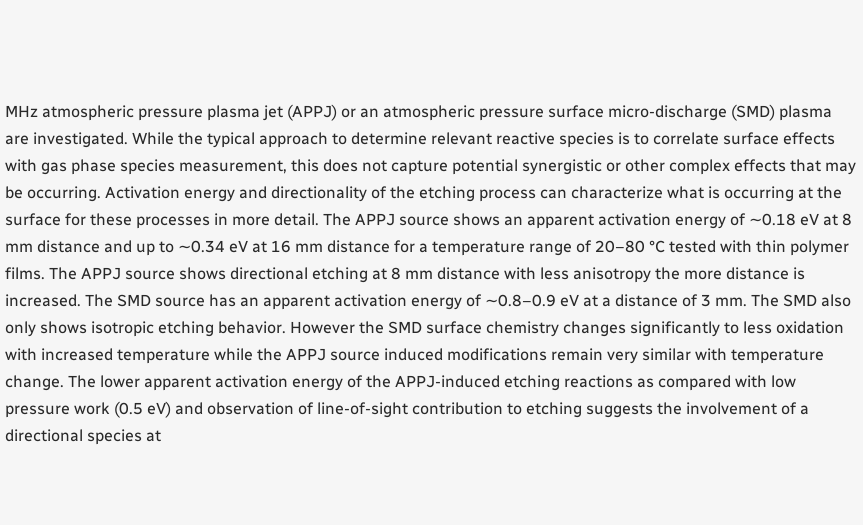MHz atmospheric pressure plasma jet (APPJ) or an atmospheric pressure surface micro-discharge (SMD) plasma are investigated. While the typical approach to determine relevant reactive species is to correlate surface effects with gas phase species measurement, this does not capture potential synergistic or other complex effects that may be occurring. Activation energy and directionality of the etching process can characterize what is occurring at the surface for these processes in more detail. The APPJ source shows an apparent activation energy of ∼0.18 eV at 8 mm distance and up to ∼0.34 eV at 16 mm distance for a temperature range of 20–80 °C tested with thin polymer films. The APPJ source shows directional etching at 8 mm distance with less anisotropy the more distance is increased. The SMD source has an apparent activation energy of ∼0.8–0.9 eV at a distance of 3 mm. The SMD also only shows isotropic etching behavior. However the SMD surface chemistry changes significantly to less oxidation with increased temperature while the APPJ source induced modifications remain very similar with temperature change. The lower apparent activation energy of the APPJ-induced etching reactions as compared with low pressure work (0.5 eV) and observation of line-of-sight contribution to etching suggests the involvement of a directional species at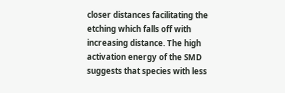closer distances facilitating the etching which falls off with increasing distance. The high activation energy of the SMD suggests that species with less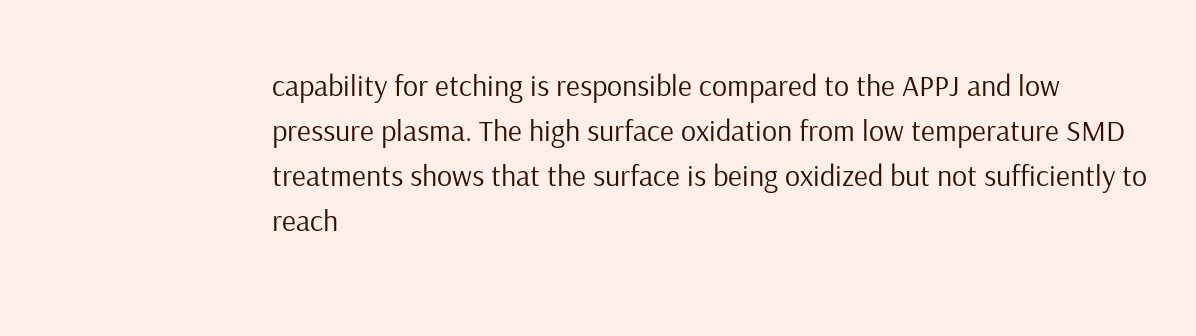capability for etching is responsible compared to the APPJ and low pressure plasma. The high surface oxidation from low temperature SMD treatments shows that the surface is being oxidized but not sufficiently to reach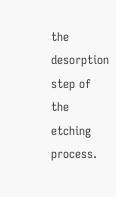the desorption step of the etching process.